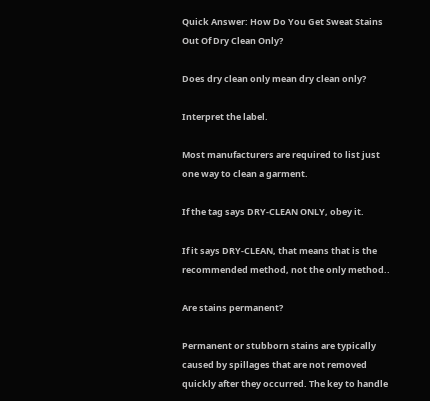Quick Answer: How Do You Get Sweat Stains Out Of Dry Clean Only?

Does dry clean only mean dry clean only?

Interpret the label.

Most manufacturers are required to list just one way to clean a garment.

If the tag says DRY-CLEAN ONLY, obey it.

If it says DRY-CLEAN, that means that is the recommended method, not the only method..

Are stains permanent?

Permanent or stubborn stains are typically caused by spillages that are not removed quickly after they occurred. The key to handle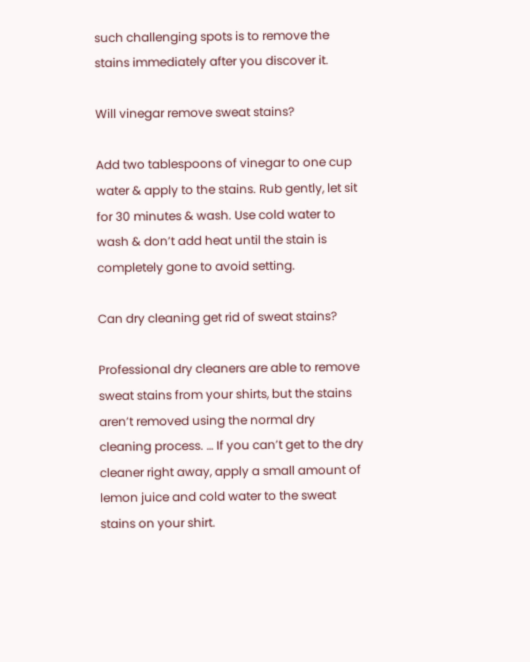such challenging spots is to remove the stains immediately after you discover it.

Will vinegar remove sweat stains?

Add two tablespoons of vinegar to one cup water & apply to the stains. Rub gently, let sit for 30 minutes & wash. Use cold water to wash & don’t add heat until the stain is completely gone to avoid setting.

Can dry cleaning get rid of sweat stains?

Professional dry cleaners are able to remove sweat stains from your shirts, but the stains aren’t removed using the normal dry cleaning process. … If you can’t get to the dry cleaner right away, apply a small amount of lemon juice and cold water to the sweat stains on your shirt.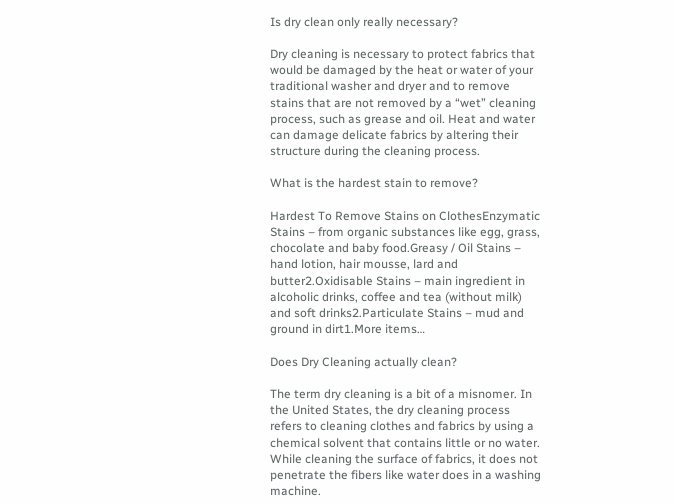Is dry clean only really necessary?

Dry cleaning is necessary to protect fabrics that would be damaged by the heat or water of your traditional washer and dryer and to remove stains that are not removed by a “wet” cleaning process, such as grease and oil. Heat and water can damage delicate fabrics by altering their structure during the cleaning process.

What is the hardest stain to remove?

Hardest To Remove Stains on ClothesEnzymatic Stains – from organic substances like egg, grass, chocolate and baby food.Greasy / Oil Stains – hand lotion, hair mousse, lard and butter2.Oxidisable Stains – main ingredient in alcoholic drinks, coffee and tea (without milk) and soft drinks2.Particulate Stains – mud and ground in dirt1.More items…

Does Dry Cleaning actually clean?

The term dry cleaning is a bit of a misnomer. In the United States, the dry cleaning process refers to cleaning clothes and fabrics by using a chemical solvent that contains little or no water. While cleaning the surface of fabrics, it does not penetrate the fibers like water does in a washing machine.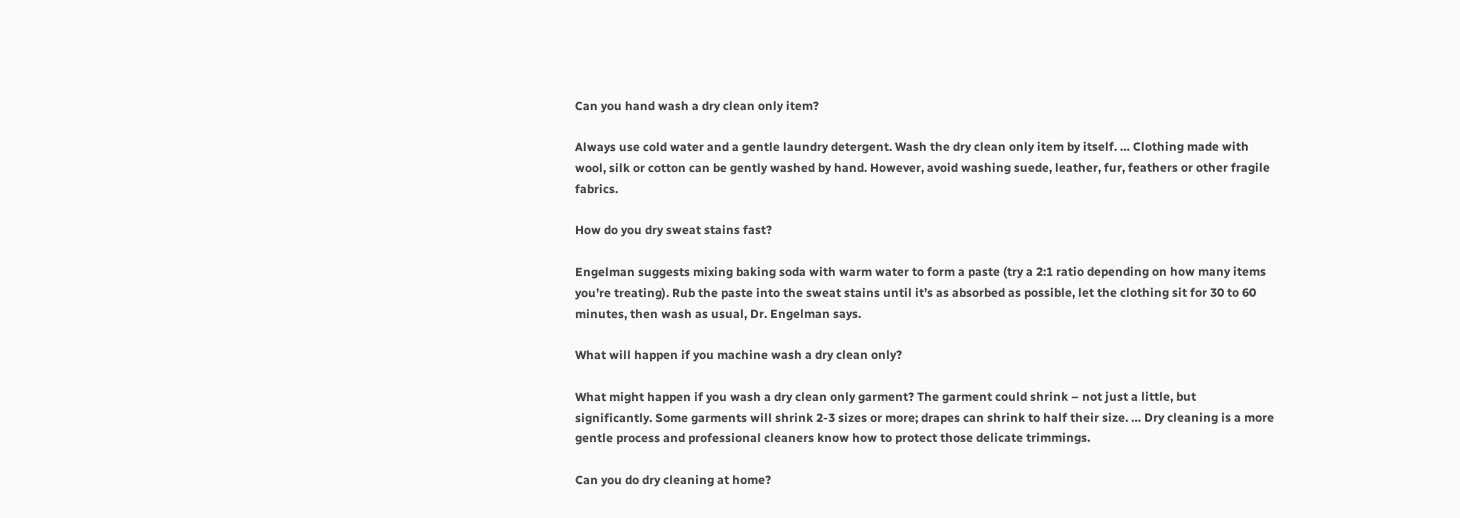Can you hand wash a dry clean only item?

Always use cold water and a gentle laundry detergent. Wash the dry clean only item by itself. … Clothing made with wool, silk or cotton can be gently washed by hand. However, avoid washing suede, leather, fur, feathers or other fragile fabrics.

How do you dry sweat stains fast?

Engelman suggests mixing baking soda with warm water to form a paste (try a 2:1 ratio depending on how many items you’re treating). Rub the paste into the sweat stains until it’s as absorbed as possible, let the clothing sit for 30 to 60 minutes, then wash as usual, Dr. Engelman says.

What will happen if you machine wash a dry clean only?

What might happen if you wash a dry clean only garment? The garment could shrink – not just a little, but significantly. Some garments will shrink 2-3 sizes or more; drapes can shrink to half their size. … Dry cleaning is a more gentle process and professional cleaners know how to protect those delicate trimmings.

Can you do dry cleaning at home?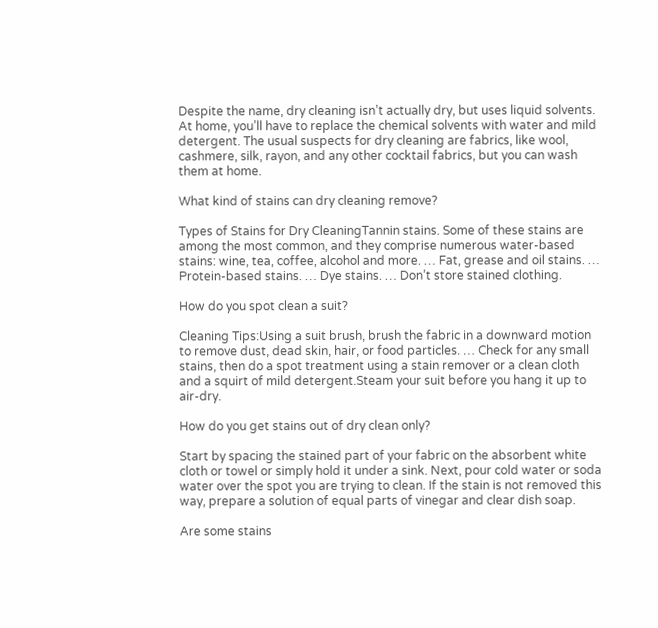Despite the name, dry cleaning isn’t actually dry, but uses liquid solvents. At home, you’ll have to replace the chemical solvents with water and mild detergent. The usual suspects for dry cleaning are fabrics, like wool, cashmere, silk, rayon, and any other cocktail fabrics, but you can wash them at home.

What kind of stains can dry cleaning remove?

Types of Stains for Dry CleaningTannin stains. Some of these stains are among the most common, and they comprise numerous water-based stains: wine, tea, coffee, alcohol and more. … Fat, grease and oil stains. … Protein-based stains. … Dye stains. … Don’t store stained clothing.

How do you spot clean a suit?

Cleaning Tips:Using a suit brush, brush the fabric in a downward motion to remove dust, dead skin, hair, or food particles. … Check for any small stains, then do a spot treatment using a stain remover or a clean cloth and a squirt of mild detergent.Steam your suit before you hang it up to air-dry.

How do you get stains out of dry clean only?

Start by spacing the stained part of your fabric on the absorbent white cloth or towel or simply hold it under a sink. Next, pour cold water or soda water over the spot you are trying to clean. If the stain is not removed this way, prepare a solution of equal parts of vinegar and clear dish soap.

Are some stains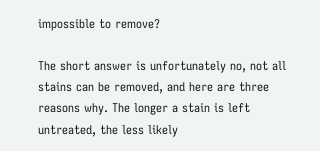impossible to remove?

The short answer is unfortunately no, not all stains can be removed, and here are three reasons why. The longer a stain is left untreated, the less likely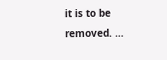it is to be removed. …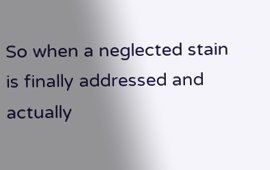So when a neglected stain is finally addressed and actually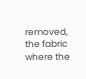removed, the fabric where the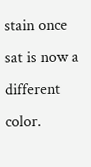stain once sat is now a different color.